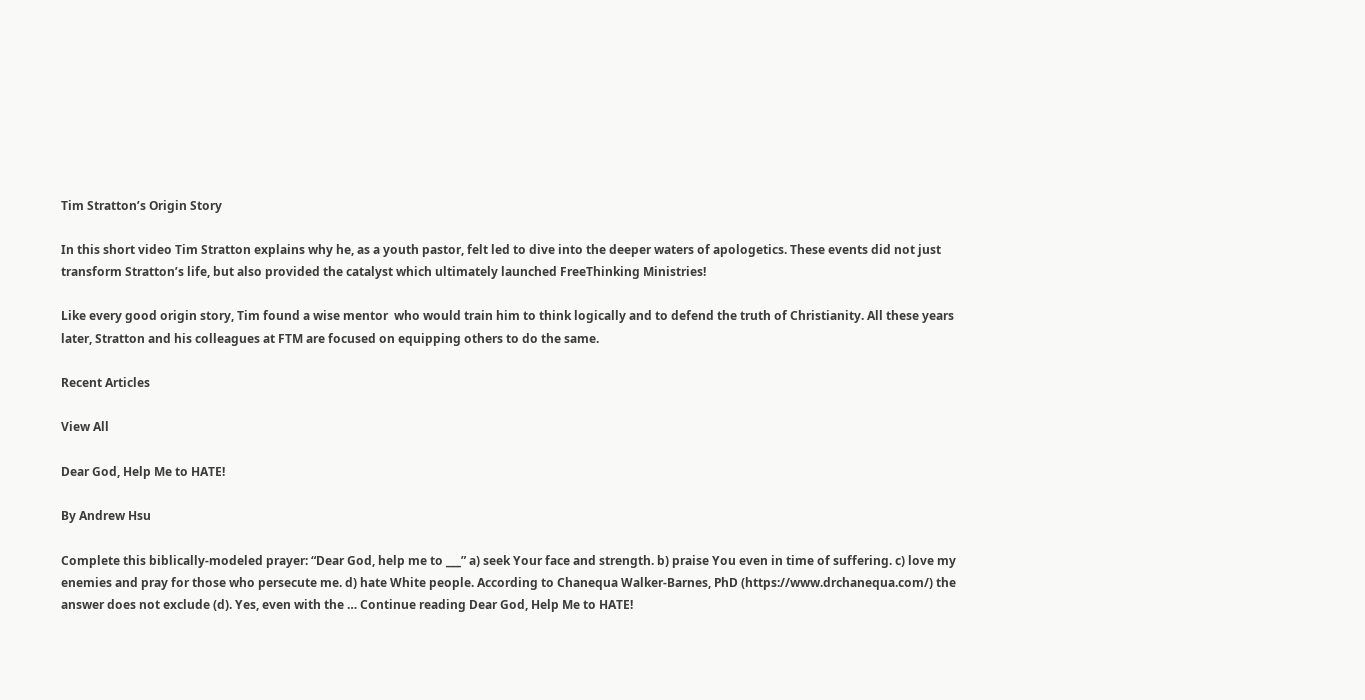Tim Stratton’s Origin Story

In this short video Tim Stratton explains why he, as a youth pastor, felt led to dive into the deeper waters of apologetics. These events did not just transform Stratton’s life, but also provided the catalyst which ultimately launched FreeThinking Ministries!

Like every good origin story, Tim found a wise mentor  who would train him to think logically and to defend the truth of Christianity. All these years later, Stratton and his colleagues at FTM are focused on equipping others to do the same.

Recent Articles

View All

Dear God, Help Me to HATE!

By Andrew Hsu

Complete this biblically-modeled prayer: “Dear God, help me to ___” a) seek Your face and strength. b) praise You even in time of suffering. c) love my enemies and pray for those who persecute me. d) hate White people. According to Chanequa Walker-Barnes, PhD (https://www.drchanequa.com/) the answer does not exclude (d). Yes, even with the … Continue reading Dear God, Help Me to HATE!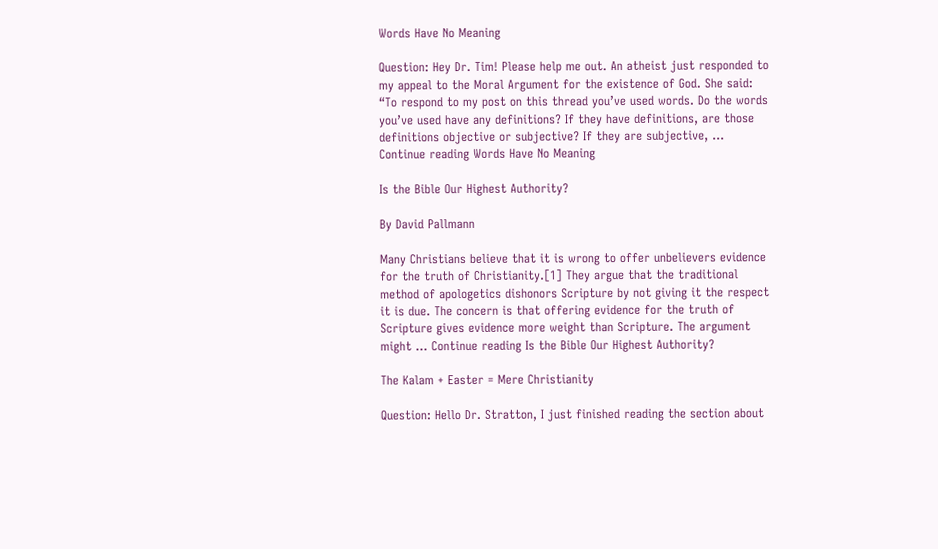Words Have No Meaning

Question: Hey Dr. Tim! Please help me out. An atheist just responded to my appeal to the Moral Argument for the existence of God. She said:  “To respond to my post on this thread you’ve used words. Do the words you’ve used have any definitions? If they have definitions, are those definitions objective or subjective? If they are subjective, … Continue reading Words Have No Meaning

Is the Bible Our Highest Authority?

By David Pallmann

Many Christians believe that it is wrong to offer unbelievers evidence for the truth of Christianity.[1] They argue that the traditional method of apologetics dishonors Scripture by not giving it the respect it is due. The concern is that offering evidence for the truth of Scripture gives evidence more weight than Scripture. The argument might … Continue reading Is the Bible Our Highest Authority?

The Kalam + Easter = Mere Christianity

Question: Hello Dr. Stratton, I just finished reading the section about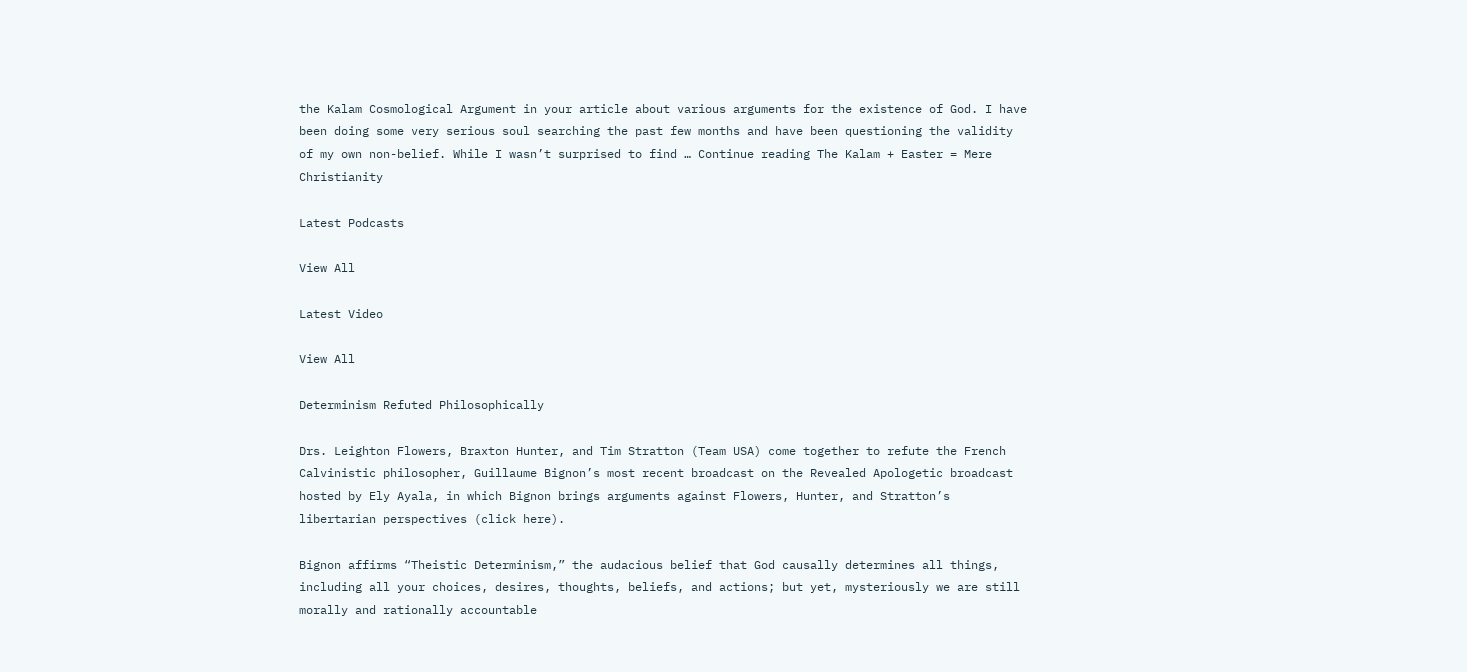the Kalam Cosmological Argument in your article about various arguments for the existence of God. I have been doing some very serious soul searching the past few months and have been questioning the validity of my own non-belief. While I wasn’t surprised to find … Continue reading The Kalam + Easter = Mere Christianity

Latest Podcasts

View All

Latest Video

View All

Determinism Refuted Philosophically

Drs. Leighton Flowers, Braxton Hunter, and Tim Stratton (Team USA) come together to refute the French Calvinistic philosopher, Guillaume Bignon’s most recent broadcast on the Revealed Apologetic broadcast hosted by Ely Ayala, in which Bignon brings arguments against Flowers, Hunter, and Stratton’s libertarian perspectives (click here).

Bignon affirms “Theistic Determinism,” the audacious belief that God causally determines all things, including all your choices, desires, thoughts, beliefs, and actions; but yet, mysteriously we are still morally and rationally accountable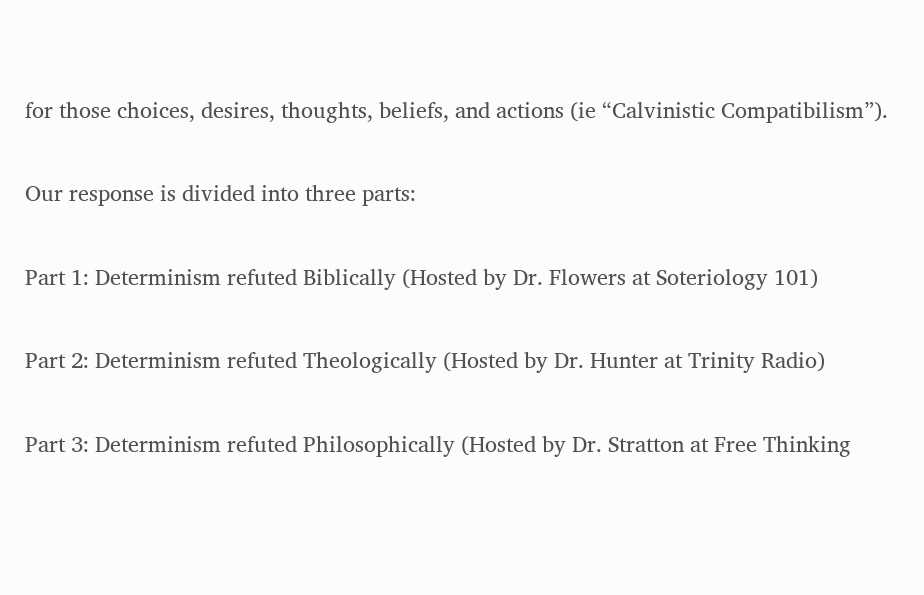for those choices, desires, thoughts, beliefs, and actions (ie “Calvinistic Compatibilism”).

Our response is divided into three parts:

Part 1: Determinism refuted Biblically (Hosted by Dr. Flowers at Soteriology 101)

Part 2: Determinism refuted Theologically (Hosted by Dr. Hunter at Trinity Radio)

Part 3: Determinism refuted Philosophically (Hosted by Dr. Stratton at Free Thinking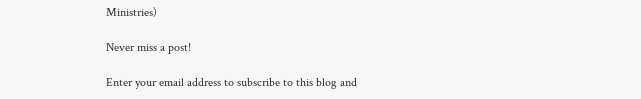Ministries)

Never miss a post!

Enter your email address to subscribe to this blog and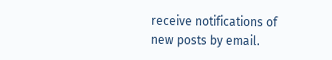receive notifications of new posts by email.